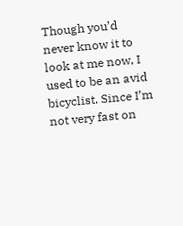Though you’d never know it to look at me now, I used to be an avid bicyclist. Since I’m not very fast on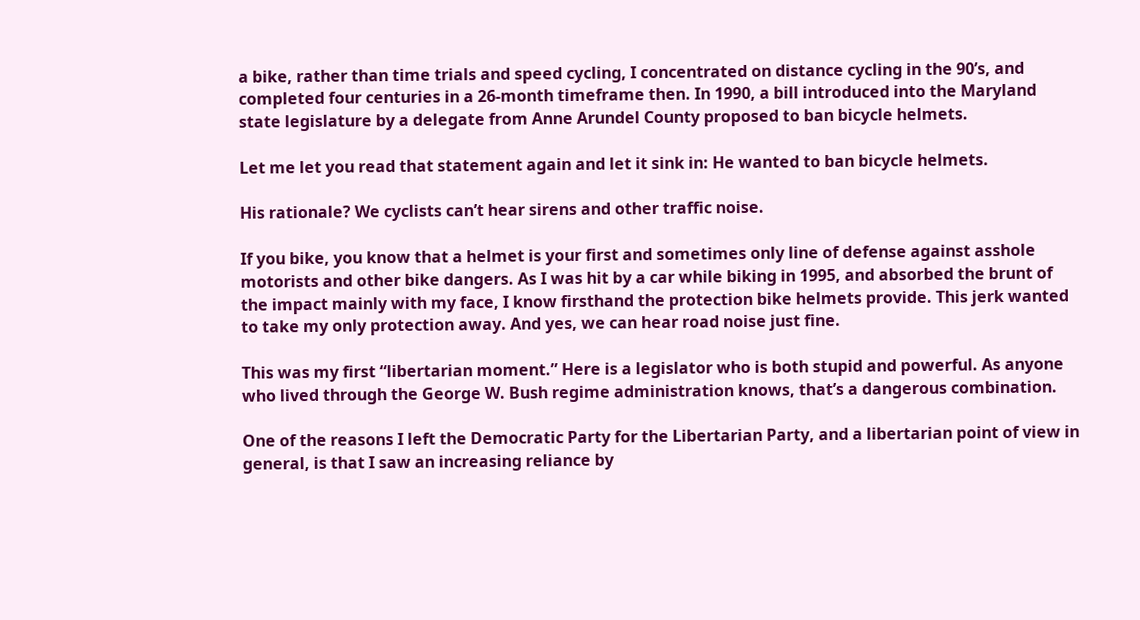a bike, rather than time trials and speed cycling, I concentrated on distance cycling in the 90’s, and completed four centuries in a 26-month timeframe then. In 1990, a bill introduced into the Maryland state legislature by a delegate from Anne Arundel County proposed to ban bicycle helmets.

Let me let you read that statement again and let it sink in: He wanted to ban bicycle helmets.

His rationale? We cyclists can’t hear sirens and other traffic noise.

If you bike, you know that a helmet is your first and sometimes only line of defense against asshole motorists and other bike dangers. As I was hit by a car while biking in 1995, and absorbed the brunt of the impact mainly with my face, I know firsthand the protection bike helmets provide. This jerk wanted to take my only protection away. And yes, we can hear road noise just fine.

This was my first “libertarian moment.” Here is a legislator who is both stupid and powerful. As anyone who lived through the George W. Bush regime administration knows, that’s a dangerous combination.

One of the reasons I left the Democratic Party for the Libertarian Party, and a libertarian point of view in general, is that I saw an increasing reliance by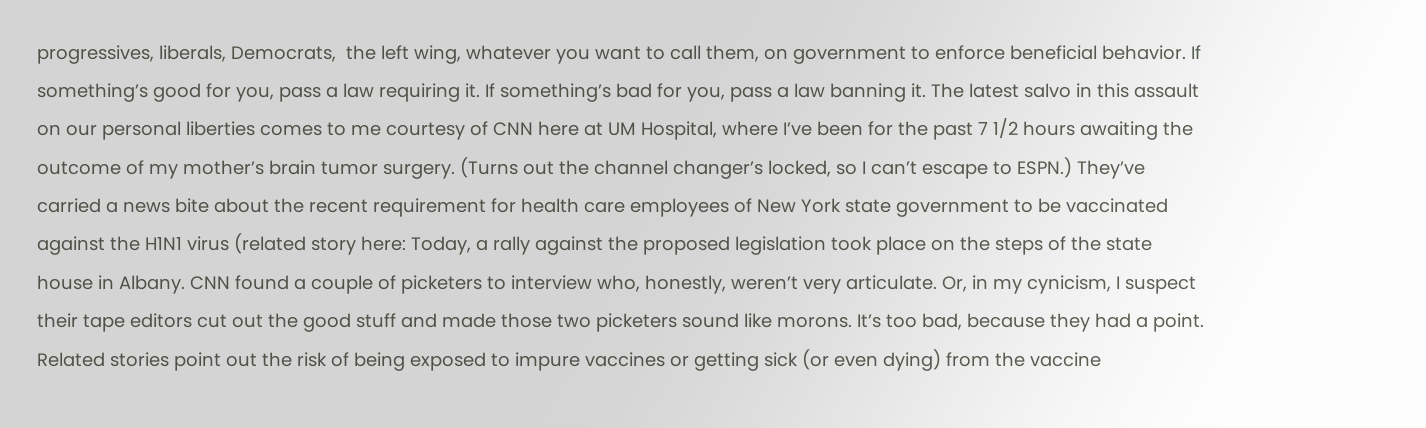progressives, liberals, Democrats,  the left wing, whatever you want to call them, on government to enforce beneficial behavior. If something’s good for you, pass a law requiring it. If something’s bad for you, pass a law banning it. The latest salvo in this assault on our personal liberties comes to me courtesy of CNN here at UM Hospital, where I’ve been for the past 7 1/2 hours awaiting the outcome of my mother’s brain tumor surgery. (Turns out the channel changer’s locked, so I can’t escape to ESPN.) They’ve carried a news bite about the recent requirement for health care employees of New York state government to be vaccinated against the H1N1 virus (related story here: Today, a rally against the proposed legislation took place on the steps of the state house in Albany. CNN found a couple of picketers to interview who, honestly, weren’t very articulate. Or, in my cynicism, I suspect their tape editors cut out the good stuff and made those two picketers sound like morons. It’s too bad, because they had a point. Related stories point out the risk of being exposed to impure vaccines or getting sick (or even dying) from the vaccine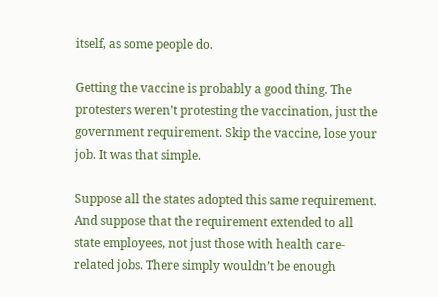itself, as some people do.

Getting the vaccine is probably a good thing. The protesters weren’t protesting the vaccination, just the government requirement. Skip the vaccine, lose your job. It was that simple.

Suppose all the states adopted this same requirement. And suppose that the requirement extended to all state employees, not just those with health care-related jobs. There simply wouldn’t be enough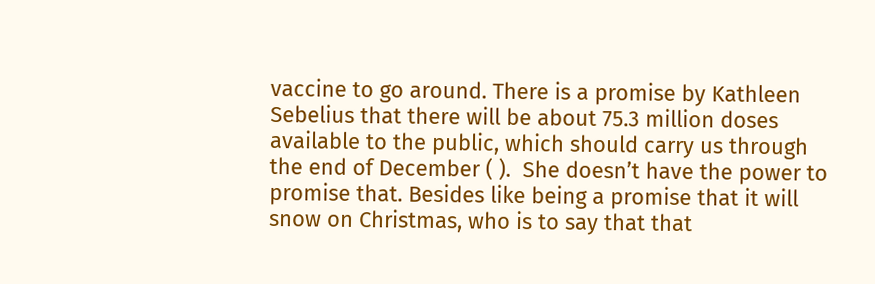vaccine to go around. There is a promise by Kathleen Sebelius that there will be about 75.3 million doses available to the public, which should carry us through the end of December ( ).  She doesn’t have the power to promise that. Besides like being a promise that it will snow on Christmas, who is to say that that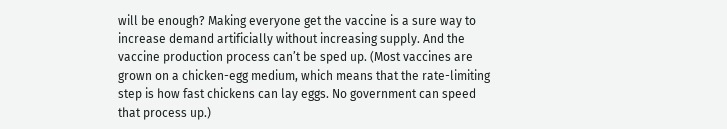will be enough? Making everyone get the vaccine is a sure way to increase demand artificially without increasing supply. And the vaccine production process can’t be sped up. (Most vaccines are grown on a chicken-egg medium, which means that the rate-limiting step is how fast chickens can lay eggs. No government can speed that process up.)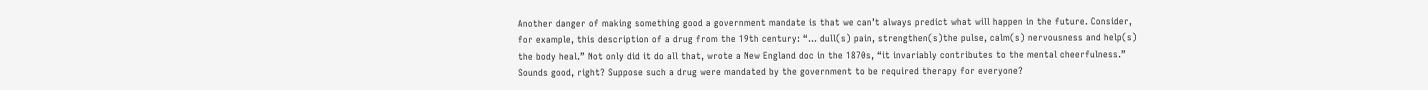Another danger of making something good a government mandate is that we can’t always predict what will happen in the future. Consider, for example, this description of a drug from the 19th century: “… dull(s) pain, strengthen(s)the pulse, calm(s) nervousness and help(s) the body heal.” Not only did it do all that, wrote a New England doc in the 1870s, “it invariably contributes to the mental cheerfulness.”  Sounds good, right? Suppose such a drug were mandated by the government to be required therapy for everyone?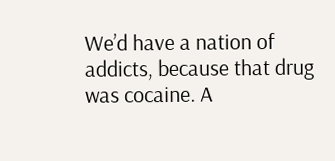We’d have a nation of addicts, because that drug was cocaine. A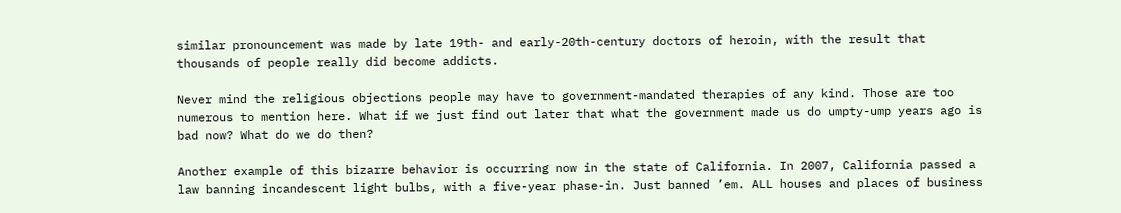similar pronouncement was made by late 19th- and early-20th-century doctors of heroin, with the result that thousands of people really did become addicts.

Never mind the religious objections people may have to government-mandated therapies of any kind. Those are too numerous to mention here. What if we just find out later that what the government made us do umpty-ump years ago is bad now? What do we do then?

Another example of this bizarre behavior is occurring now in the state of California. In 2007, California passed a law banning incandescent light bulbs, with a five-year phase-in. Just banned ’em. ALL houses and places of business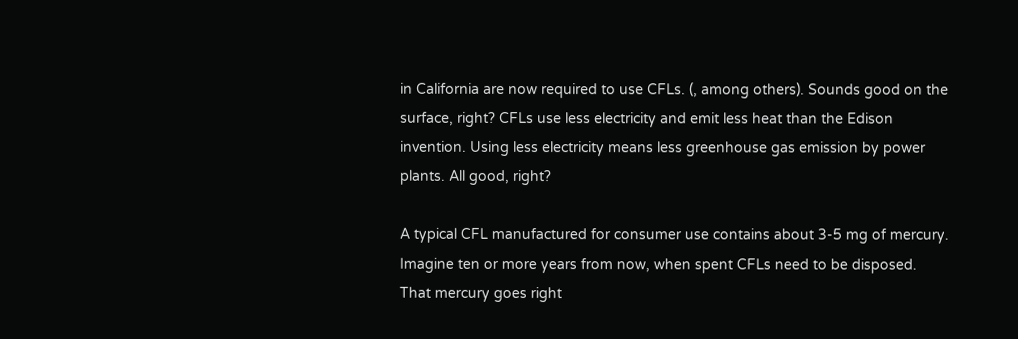in California are now required to use CFLs. (, among others). Sounds good on the surface, right? CFLs use less electricity and emit less heat than the Edison invention. Using less electricity means less greenhouse gas emission by power plants. All good, right?

A typical CFL manufactured for consumer use contains about 3-5 mg of mercury. Imagine ten or more years from now, when spent CFLs need to be disposed. That mercury goes right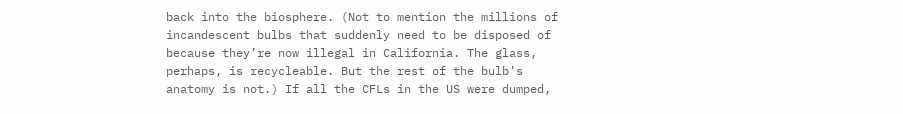back into the biosphere. (Not to mention the millions of incandescent bulbs that suddenly need to be disposed of because they’re now illegal in California. The glass, perhaps, is recycleable. But the rest of the bulb’s anatomy is not.) If all the CFLs in the US were dumped,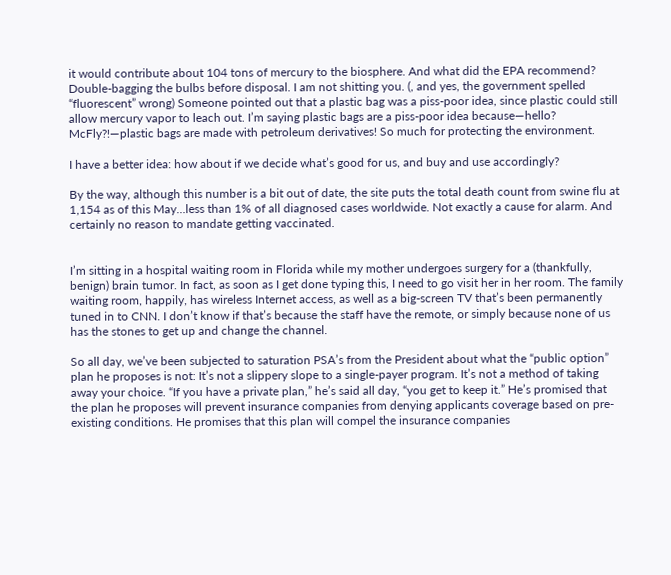it would contribute about 104 tons of mercury to the biosphere. And what did the EPA recommend? Double-bagging the bulbs before disposal. I am not shitting you. (, and yes, the government spelled “fluorescent” wrong) Someone pointed out that a plastic bag was a piss-poor idea, since plastic could still allow mercury vapor to leach out. I’m saying plastic bags are a piss-poor idea because—hello? McFly?!—plastic bags are made with petroleum derivatives! So much for protecting the environment.

I have a better idea: how about if we decide what’s good for us, and buy and use accordingly?

By the way, although this number is a bit out of date, the site puts the total death count from swine flu at 1,154 as of this May…less than 1% of all diagnosed cases worldwide. Not exactly a cause for alarm. And certainly no reason to mandate getting vaccinated.


I’m sitting in a hospital waiting room in Florida while my mother undergoes surgery for a (thankfully, benign) brain tumor. In fact, as soon as I get done typing this, I need to go visit her in her room. The family waiting room, happily, has wireless Internet access, as well as a big-screen TV that’s been permanently tuned in to CNN. I don’t know if that’s because the staff have the remote, or simply because none of us has the stones to get up and change the channel.

So all day, we’ve been subjected to saturation PSA’s from the President about what the “public option” plan he proposes is not: It’s not a slippery slope to a single-payer program. It’s not a method of taking away your choice. “If you have a private plan,” he’s said all day, “you get to keep it.” He’s promised that the plan he proposes will prevent insurance companies from denying applicants coverage based on pre-existing conditions. He promises that this plan will compel the insurance companies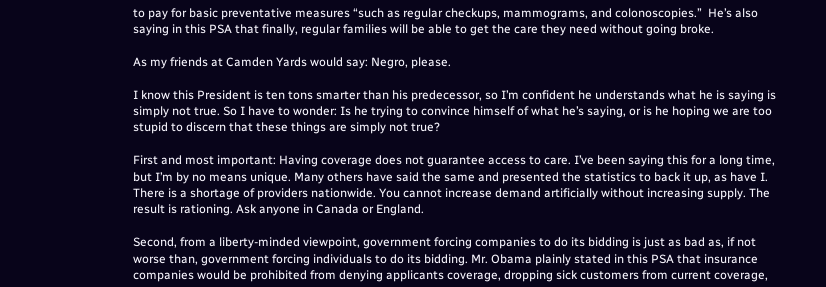to pay for basic preventative measures “such as regular checkups, mammograms, and colonoscopies.”  He’s also saying in this PSA that finally, regular families will be able to get the care they need without going broke.

As my friends at Camden Yards would say: Negro, please.

I know this President is ten tons smarter than his predecessor, so I’m confident he understands what he is saying is simply not true. So I have to wonder: Is he trying to convince himself of what he’s saying, or is he hoping we are too stupid to discern that these things are simply not true?

First and most important: Having coverage does not guarantee access to care. I’ve been saying this for a long time, but I’m by no means unique. Many others have said the same and presented the statistics to back it up, as have I. There is a shortage of providers nationwide. You cannot increase demand artificially without increasing supply. The result is rationing. Ask anyone in Canada or England.

Second, from a liberty-minded viewpoint, government forcing companies to do its bidding is just as bad as, if not worse than, government forcing individuals to do its bidding. Mr. Obama plainly stated in this PSA that insurance companies would be prohibited from denying applicants coverage, dropping sick customers from current coverage,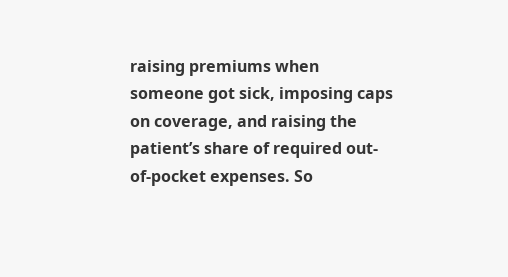raising premiums when someone got sick, imposing caps on coverage, and raising the patient’s share of required out-of-pocket expenses. So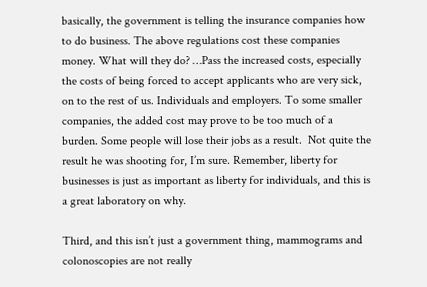basically, the government is telling the insurance companies how to do business. The above regulations cost these companies money. What will they do? …Pass the increased costs, especially the costs of being forced to accept applicants who are very sick, on to the rest of us. Individuals and employers. To some smaller companies, the added cost may prove to be too much of a burden. Some people will lose their jobs as a result.  Not quite the result he was shooting for, I’m sure. Remember, liberty for businesses is just as important as liberty for individuals, and this is a great laboratory on why.

Third, and this isn’t just a government thing, mammograms and colonoscopies are not really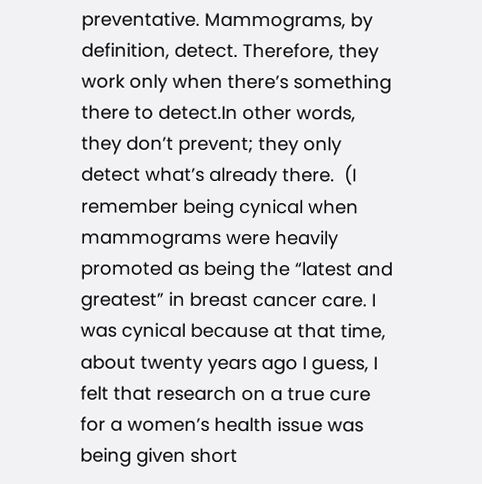preventative. Mammograms, by definition, detect. Therefore, they work only when there’s something there to detect.In other words, they don’t prevent; they only detect what’s already there.  (I remember being cynical when mammograms were heavily promoted as being the “latest and greatest” in breast cancer care. I was cynical because at that time, about twenty years ago I guess, I felt that research on a true cure for a women’s health issue was being given short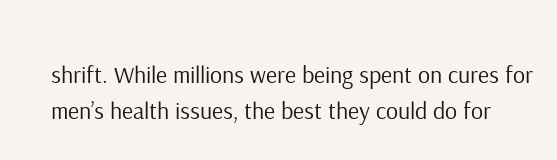shrift. While millions were being spent on cures for men’s health issues, the best they could do for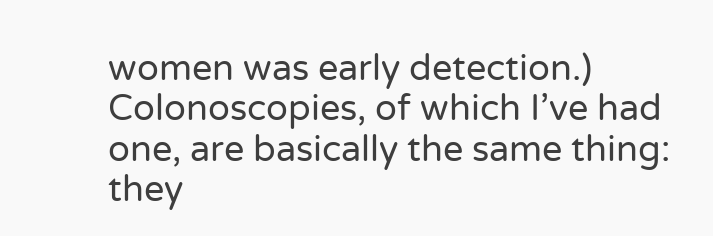women was early detection.) Colonoscopies, of which I’ve had one, are basically the same thing: they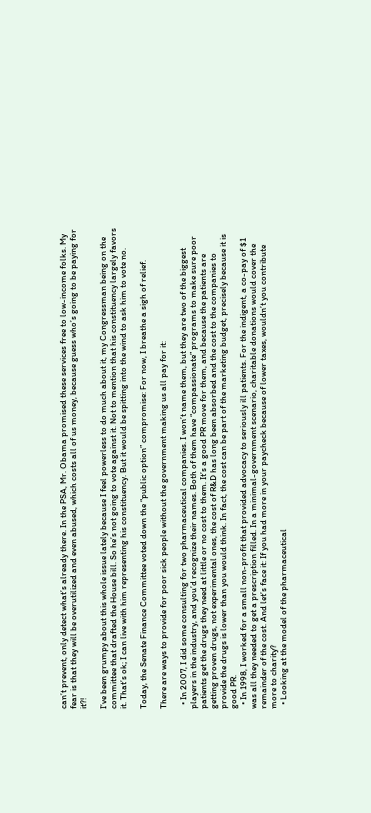can’t prevent, only detect what’s already there. In the PSA, Mr. Obama promised these services free to low-income folks. My fear is that they will be overutilized and even abused, which costs all of us money, because guess who’s going to be paying for it?!

I’ve been grumpy about this whole issue lately because I feel powerless to do much about it, my Congressman being on the committee that drafted the House bill. So he’s not going to vote against it. Not to mention that his constituency largely favors it. That’s ok; I can live with him representing his constituency. But it would be spitting into the wind to ask him to vote no.

Today, the Senate Finance Committee voted down the “public option” compromise: For now, I breathe a sigh of relief.

There are ways to provide for poor sick people without the government making us all pay for it:

  • In 2007, I did some consulting for two pharmaceutical companies. I won’t name them, but they are two of the biggest players in the industry, and you’d recognize their names. Both of them have “compassionate” programs to make sure poor patients get the drugs they need at little or no cost to them. It’s a good PR move for them, and because the patients are getting proven drugs, not experimental ones, the cost of R&D has long been absorbed and the cost to the companies to provide the drugs is lower than you would think. In fact, the cost can be part of the marketing budget, precisely because it is good PR.
  • In 1998, I worked for a small non-profit that provided advocacy to seriously ill patients. For the indigent, a co-pay of $1 was all they needed to get a prescription filled. In a minimal-government scenario, charitable donations would cover the remainder of the cost. And let’s face it: If you had more in your paycheck because of lower taxes, wouldn’t you contribute more to charity?
  • Looking at the model of the pharmaceutical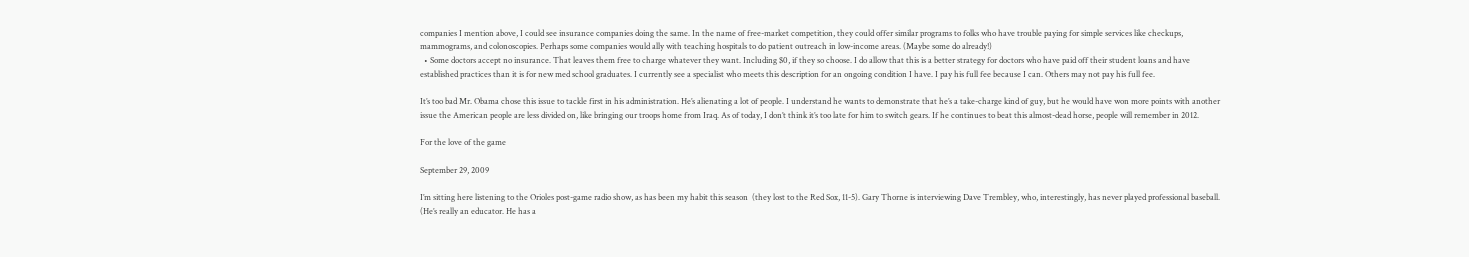companies I mention above, I could see insurance companies doing the same. In the name of free-market competition, they could offer similar programs to folks who have trouble paying for simple services like checkups, mammograms, and colonoscopies. Perhaps some companies would ally with teaching hospitals to do patient outreach in low-income areas. (Maybe some do already!)
  • Some doctors accept no insurance. That leaves them free to charge whatever they want. Including $0, if they so choose. I do allow that this is a better strategy for doctors who have paid off their student loans and have established practices than it is for new med school graduates. I currently see a specialist who meets this description for an ongoing condition I have. I pay his full fee because I can. Others may not pay his full fee.

It’s too bad Mr. Obama chose this issue to tackle first in his administration. He’s alienating a lot of people. I understand he wants to demonstrate that he’s a take-charge kind of guy, but he would have won more points with another issue the American people are less divided on, like bringing our troops home from Iraq. As of today, I don’t think it’s too late for him to switch gears. If he continues to beat this almost-dead horse, people will remember in 2012.

For the love of the game

September 29, 2009

I’m sitting here listening to the Orioles post-game radio show, as has been my habit this season  (they lost to the Red Sox, 11-5). Gary Thorne is interviewing Dave Trembley, who, interestingly, has never played professional baseball. (He’s really an educator. He has a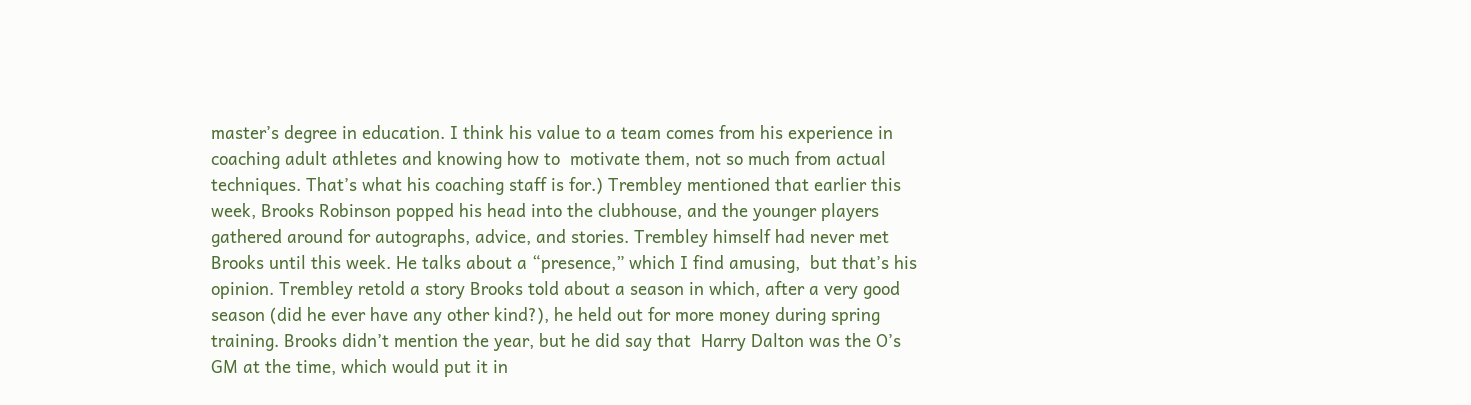master’s degree in education. I think his value to a team comes from his experience in coaching adult athletes and knowing how to  motivate them, not so much from actual techniques. That’s what his coaching staff is for.) Trembley mentioned that earlier this week, Brooks Robinson popped his head into the clubhouse, and the younger players gathered around for autographs, advice, and stories. Trembley himself had never met Brooks until this week. He talks about a “presence,” which I find amusing,  but that’s his opinion. Trembley retold a story Brooks told about a season in which, after a very good season (did he ever have any other kind?), he held out for more money during spring training. Brooks didn’t mention the year, but he did say that  Harry Dalton was the O’s GM at the time, which would put it in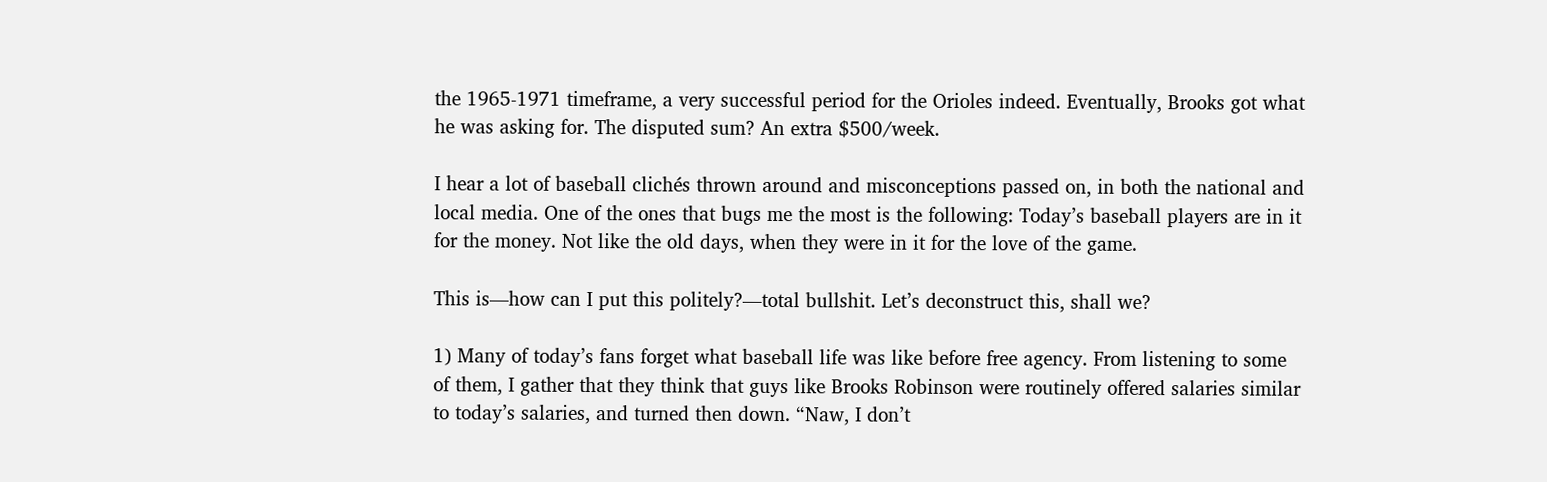the 1965-1971 timeframe, a very successful period for the Orioles indeed. Eventually, Brooks got what he was asking for. The disputed sum? An extra $500/week.

I hear a lot of baseball clichés thrown around and misconceptions passed on, in both the national and local media. One of the ones that bugs me the most is the following: Today’s baseball players are in it for the money. Not like the old days, when they were in it for the love of the game.

This is—how can I put this politely?—total bullshit. Let’s deconstruct this, shall we?

1) Many of today’s fans forget what baseball life was like before free agency. From listening to some of them, I gather that they think that guys like Brooks Robinson were routinely offered salaries similar to today’s salaries, and turned then down. “Naw, I don’t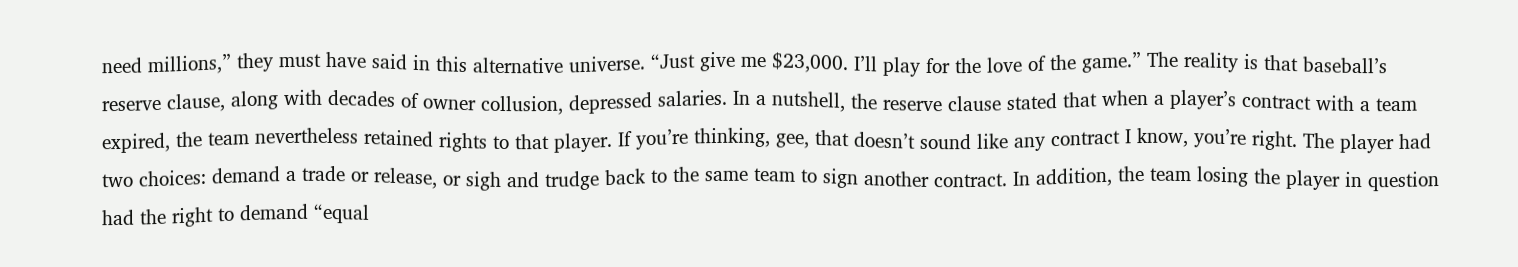need millions,” they must have said in this alternative universe. “Just give me $23,000. I’ll play for the love of the game.” The reality is that baseball’s reserve clause, along with decades of owner collusion, depressed salaries. In a nutshell, the reserve clause stated that when a player’s contract with a team expired, the team nevertheless retained rights to that player. If you’re thinking, gee, that doesn’t sound like any contract I know, you’re right. The player had two choices: demand a trade or release, or sigh and trudge back to the same team to sign another contract. In addition, the team losing the player in question had the right to demand “equal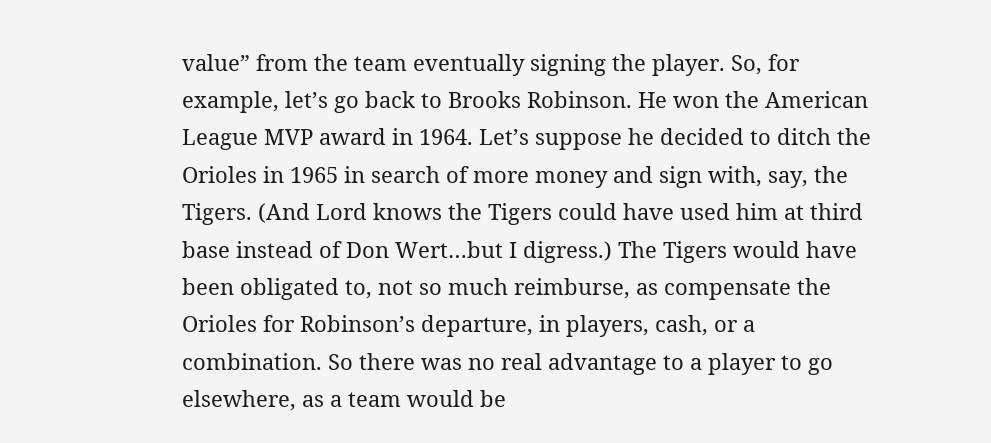value” from the team eventually signing the player. So, for example, let’s go back to Brooks Robinson. He won the American League MVP award in 1964. Let’s suppose he decided to ditch the Orioles in 1965 in search of more money and sign with, say, the Tigers. (And Lord knows the Tigers could have used him at third base instead of Don Wert…but I digress.) The Tigers would have been obligated to, not so much reimburse, as compensate the Orioles for Robinson’s departure, in players, cash, or a combination. So there was no real advantage to a player to go elsewhere, as a team would be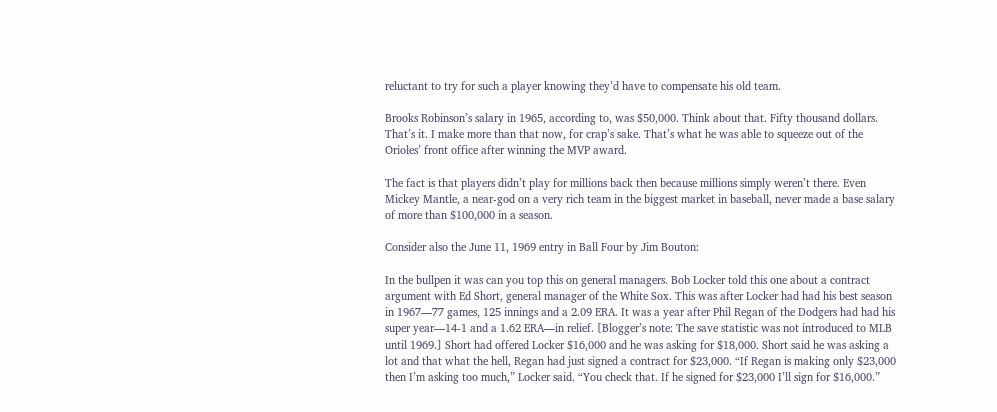reluctant to try for such a player knowing they’d have to compensate his old team.

Brooks Robinson’s salary in 1965, according to, was $50,000. Think about that. Fifty thousand dollars. That’s it. I make more than that now, for crap’s sake. That’s what he was able to squeeze out of the Orioles’ front office after winning the MVP award.

The fact is that players didn’t play for millions back then because millions simply weren’t there. Even Mickey Mantle, a near-god on a very rich team in the biggest market in baseball, never made a base salary of more than $100,000 in a season.

Consider also the June 11, 1969 entry in Ball Four by Jim Bouton:

In the bullpen it was can you top this on general managers. Bob Locker told this one about a contract argument with Ed Short, general manager of the White Sox. This was after Locker had had his best season in 1967—77 games, 125 innings and a 2.09 ERA. It was a year after Phil Regan of the Dodgers had had his super year—14-1 and a 1.62 ERA—in relief. [Blogger’s note: The save statistic was not introduced to MLB until 1969.] Short had offered Locker $16,000 and he was asking for $18,000. Short said he was asking a lot and that what the hell, Regan had just signed a contract for $23,000. “If Regan is making only $23,000  then I’m asking too much,” Locker said. “You check that. If he signed for $23,000 I’ll sign for $16,000.”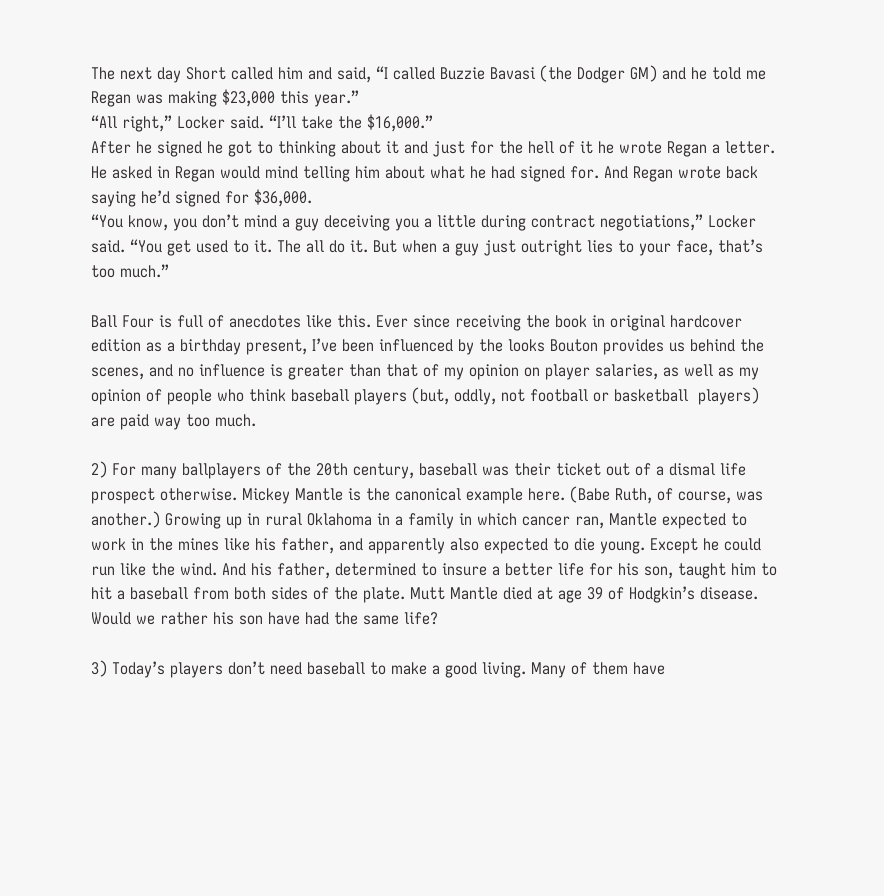The next day Short called him and said, “I called Buzzie Bavasi (the Dodger GM) and he told me Regan was making $23,000 this year.”
“All right,” Locker said. “I’ll take the $16,000.”
After he signed he got to thinking about it and just for the hell of it he wrote Regan a letter. He asked in Regan would mind telling him about what he had signed for. And Regan wrote back saying he’d signed for $36,000.
“You know, you don’t mind a guy deceiving you a little during contract negotiations,” Locker said. “You get used to it. The all do it. But when a guy just outright lies to your face, that’s too much.”

Ball Four is full of anecdotes like this. Ever since receiving the book in original hardcover edition as a birthday present, I’ve been influenced by the looks Bouton provides us behind the scenes, and no influence is greater than that of my opinion on player salaries, as well as my opinion of people who think baseball players (but, oddly, not football or basketball  players) are paid way too much.

2) For many ballplayers of the 20th century, baseball was their ticket out of a dismal life prospect otherwise. Mickey Mantle is the canonical example here. (Babe Ruth, of course, was another.) Growing up in rural Oklahoma in a family in which cancer ran, Mantle expected to work in the mines like his father, and apparently also expected to die young. Except he could run like the wind. And his father, determined to insure a better life for his son, taught him to hit a baseball from both sides of the plate. Mutt Mantle died at age 39 of Hodgkin’s disease. Would we rather his son have had the same life?

3) Today’s players don’t need baseball to make a good living. Many of them have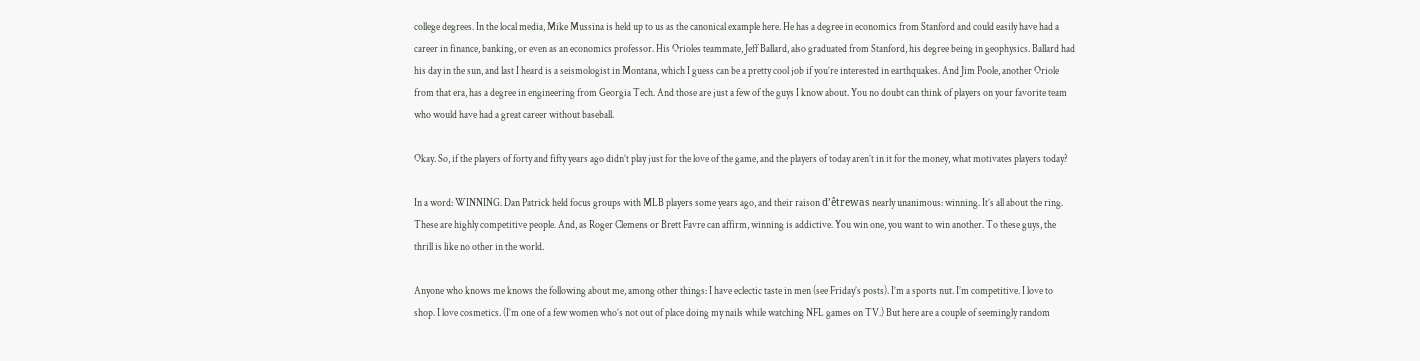college degrees. In the local media, Mike Mussina is held up to us as the canonical example here. He has a degree in economics from Stanford and could easily have had a career in finance, banking, or even as an economics professor. His Orioles teammate, Jeff Ballard, also graduated from Stanford, his degree being in geophysics. Ballard had his day in the sun, and last I heard is a seismologist in Montana, which I guess can be a pretty cool job if you’re interested in earthquakes. And Jim Poole, another Oriole from that era, has a degree in engineering from Georgia Tech. And those are just a few of the guys I know about. You no doubt can think of players on your favorite team who would have had a great career without baseball.

Okay. So, if the players of forty and fifty years ago didn’t play just for the love of the game, and the players of today aren’t in it for the money, what motivates players today?

In a word: WINNING. Dan Patrick held focus groups with MLB players some years ago, and their raison d’êtrewas nearly unanimous: winning. It’s all about the ring. These are highly competitive people. And, as Roger Clemens or Brett Favre can affirm, winning is addictive. You win one, you want to win another. To these guys, the thrill is like no other in the world.

Anyone who knows me knows the following about me, among other things: I have eclectic taste in men (see Friday’s posts). I’m a sports nut. I’m competitive. I love to shop. I love cosmetics. (I’m one of a few women who’s not out of place doing my nails while watching NFL games on TV.) But here are a couple of seemingly random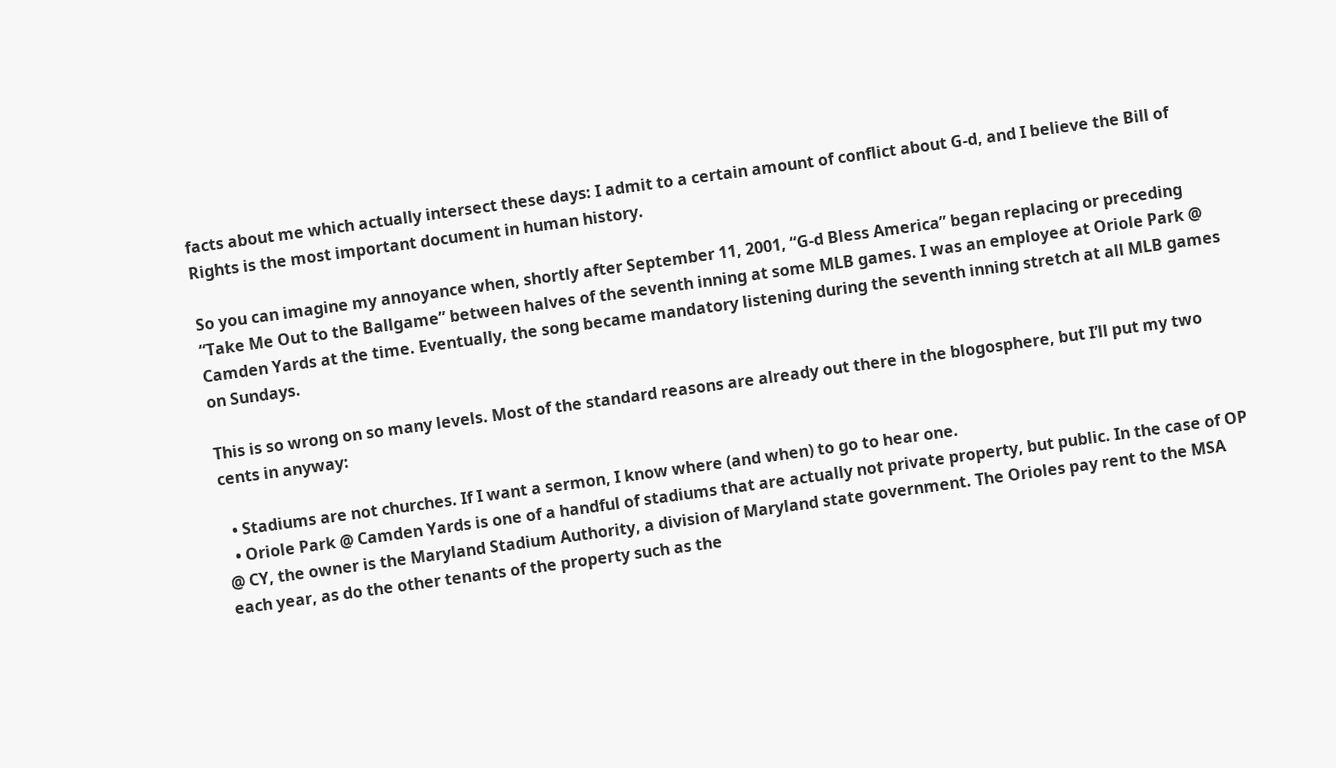facts about me which actually intersect these days: I admit to a certain amount of conflict about G-d, and I believe the Bill of Rights is the most important document in human history.

So you can imagine my annoyance when, shortly after September 11, 2001, “G-d Bless America” began replacing or preceding “Take Me Out to the Ballgame” between halves of the seventh inning at some MLB games. I was an employee at Oriole Park @ Camden Yards at the time. Eventually, the song became mandatory listening during the seventh inning stretch at all MLB games on Sundays.

This is so wrong on so many levels. Most of the standard reasons are already out there in the blogosphere, but I’ll put my two cents in anyway:

  • Stadiums are not churches. If I want a sermon, I know where (and when) to go to hear one.
  • Oriole Park @ Camden Yards is one of a handful of stadiums that are actually not private property, but public. In the case of OP @ CY, the owner is the Maryland Stadium Authority, a division of Maryland state government. The Orioles pay rent to the MSA each year, as do the other tenants of the property such as the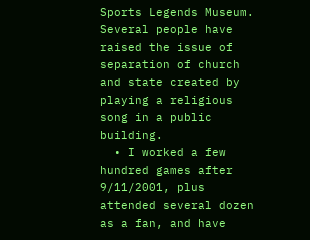Sports Legends Museum. Several people have raised the issue of separation of church and state created by playing a religious song in a public building.
  • I worked a few hundred games after 9/11/2001, plus attended several dozen as a fan, and have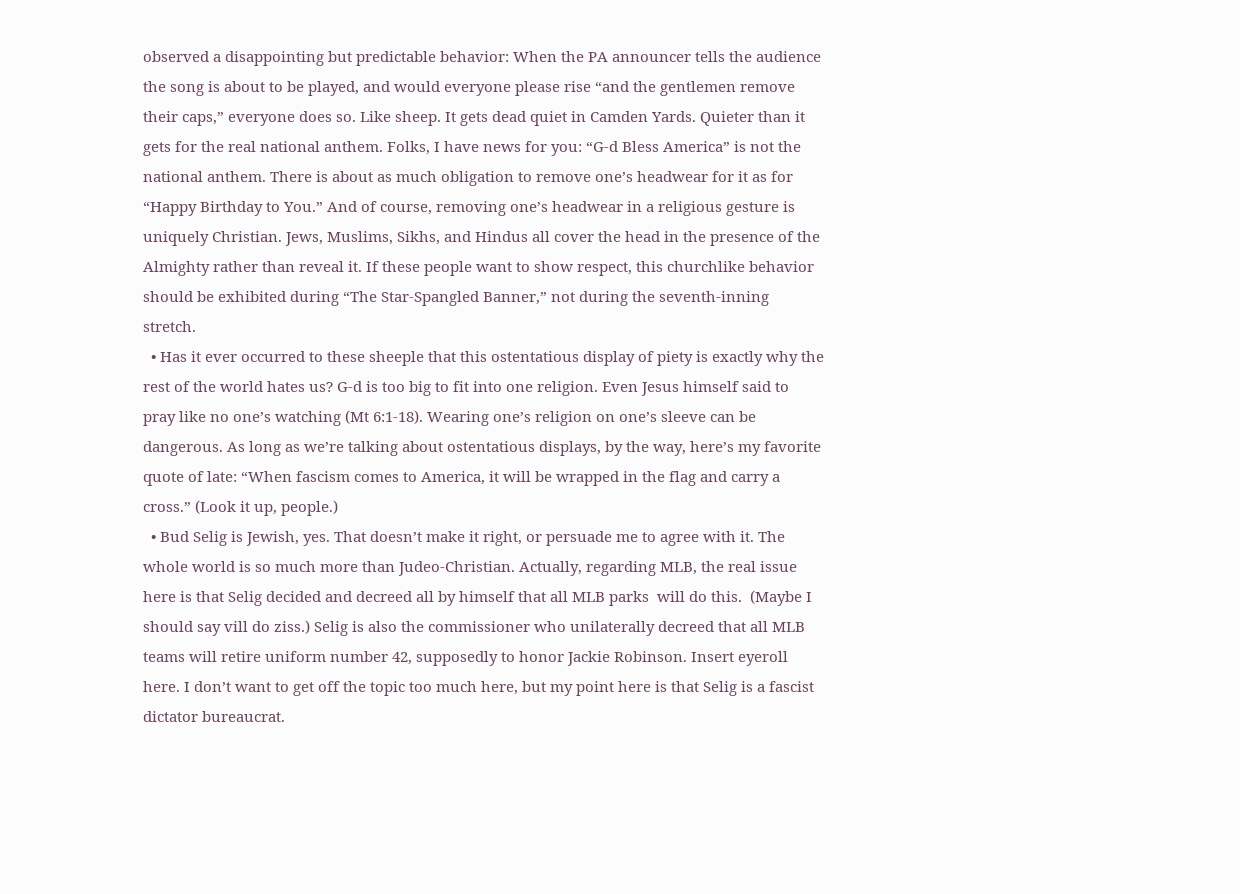observed a disappointing but predictable behavior: When the PA announcer tells the audience the song is about to be played, and would everyone please rise “and the gentlemen remove their caps,” everyone does so. Like sheep. It gets dead quiet in Camden Yards. Quieter than it gets for the real national anthem. Folks, I have news for you: “G-d Bless America” is not the national anthem. There is about as much obligation to remove one’s headwear for it as for “Happy Birthday to You.” And of course, removing one’s headwear in a religious gesture is uniquely Christian. Jews, Muslims, Sikhs, and Hindus all cover the head in the presence of the Almighty rather than reveal it. If these people want to show respect, this churchlike behavior should be exhibited during “The Star-Spangled Banner,” not during the seventh-inning stretch.
  • Has it ever occurred to these sheeple that this ostentatious display of piety is exactly why the rest of the world hates us? G-d is too big to fit into one religion. Even Jesus himself said to pray like no one’s watching (Mt 6:1-18). Wearing one’s religion on one’s sleeve can be dangerous. As long as we’re talking about ostentatious displays, by the way, here’s my favorite quote of late: “When fascism comes to America, it will be wrapped in the flag and carry a cross.” (Look it up, people.)
  • Bud Selig is Jewish, yes. That doesn’t make it right, or persuade me to agree with it. The whole world is so much more than Judeo-Christian. Actually, regarding MLB, the real issue here is that Selig decided and decreed all by himself that all MLB parks  will do this.  (Maybe I should say vill do ziss.) Selig is also the commissioner who unilaterally decreed that all MLB teams will retire uniform number 42, supposedly to honor Jackie Robinson. Insert eyeroll here. I don’t want to get off the topic too much here, but my point here is that Selig is a fascist dictator bureaucrat.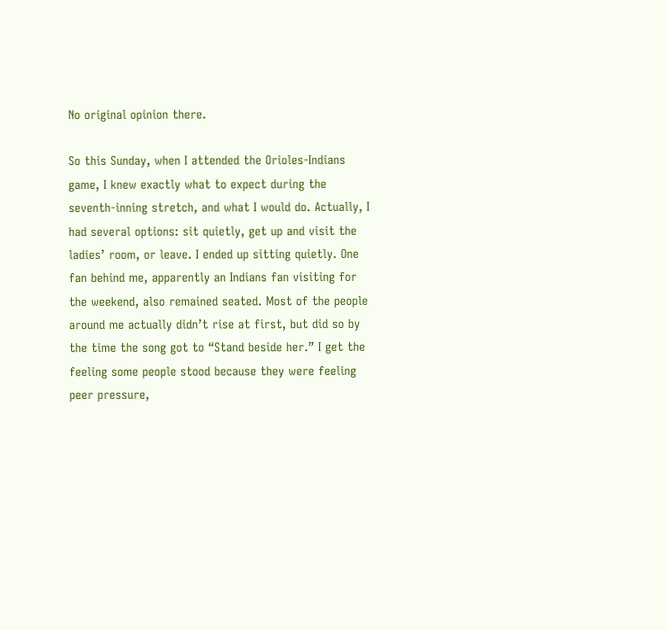No original opinion there.

So this Sunday, when I attended the Orioles-Indians game, I knew exactly what to expect during the seventh-inning stretch, and what I would do. Actually, I had several options: sit quietly, get up and visit the ladies’ room, or leave. I ended up sitting quietly. One fan behind me, apparently an Indians fan visiting for the weekend, also remained seated. Most of the people around me actually didn’t rise at first, but did so by the time the song got to “Stand beside her.” I get the feeling some people stood because they were feeling peer pressure,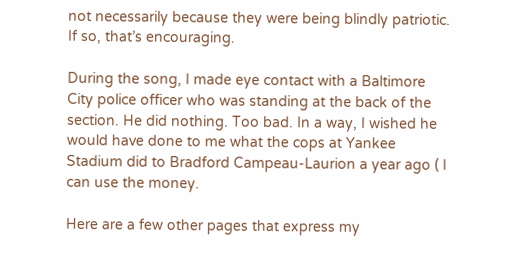not necessarily because they were being blindly patriotic. If so, that’s encouraging.

During the song, I made eye contact with a Baltimore City police officer who was standing at the back of the section. He did nothing. Too bad. In a way, I wished he would have done to me what the cops at Yankee Stadium did to Bradford Campeau-Laurion a year ago ( I can use the money.

Here are a few other pages that express my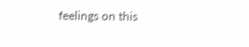feelings on this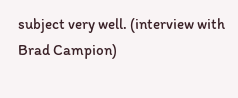subject very well. (interview with Brad Campion)